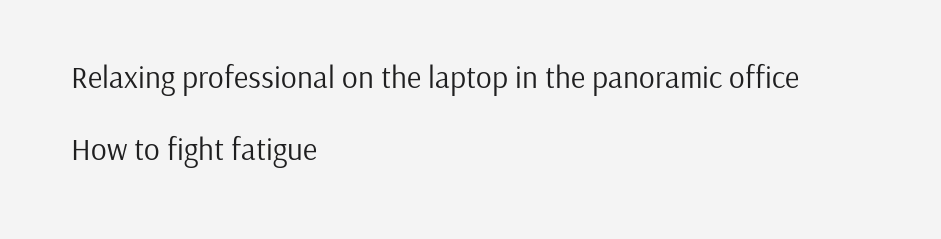Relaxing professional on the laptop in the panoramic office

How to fight fatigue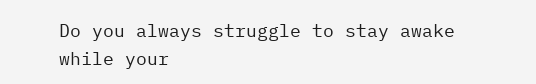Do you always struggle to stay awake while your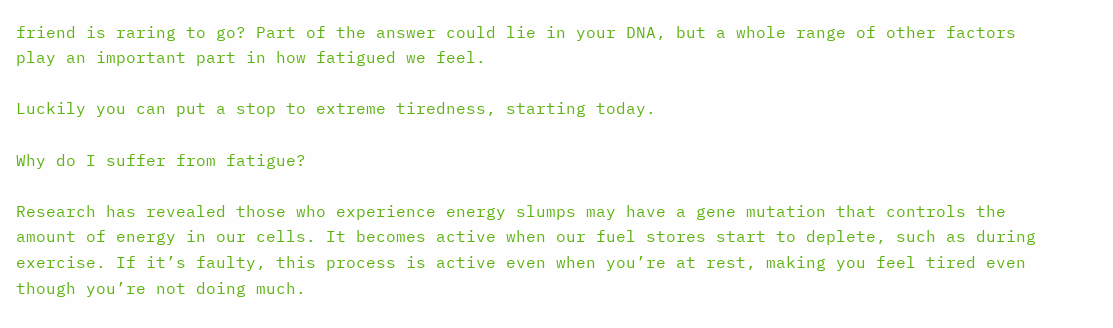friend is raring to go? Part of the answer could lie in your DNA, but a whole range of other factors play an important part in how fatigued we feel.

Luckily you can put a stop to extreme tiredness, starting today.

Why do I suffer from fatigue?

Research has revealed those who experience energy slumps may have a gene mutation that controls the amount of energy in our cells. It becomes active when our fuel stores start to deplete, such as during exercise. If it’s faulty, this process is active even when you’re at rest, making you feel tired even though you’re not doing much.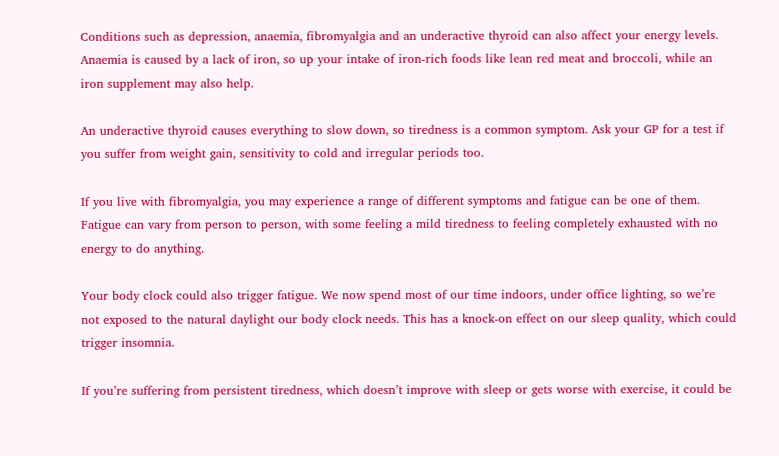Conditions such as depression, anaemia, fibromyalgia and an underactive thyroid can also affect your energy levels. Anaemia is caused by a lack of iron, so up your intake of iron-rich foods like lean red meat and broccoli, while an iron supplement may also help.

An underactive thyroid causes everything to slow down, so tiredness is a common symptom. Ask your GP for a test if you suffer from weight gain, sensitivity to cold and irregular periods too.

If you live with fibromyalgia, you may experience a range of different symptoms and fatigue can be one of them. Fatigue can vary from person to person, with some feeling a mild tiredness to feeling completely exhausted with no energy to do anything.

Your body clock could also trigger fatigue. We now spend most of our time indoors, under office lighting, so we’re not exposed to the natural daylight our body clock needs. This has a knock-on effect on our sleep quality, which could trigger insomnia.

If you’re suffering from persistent tiredness, which doesn’t improve with sleep or gets worse with exercise, it could be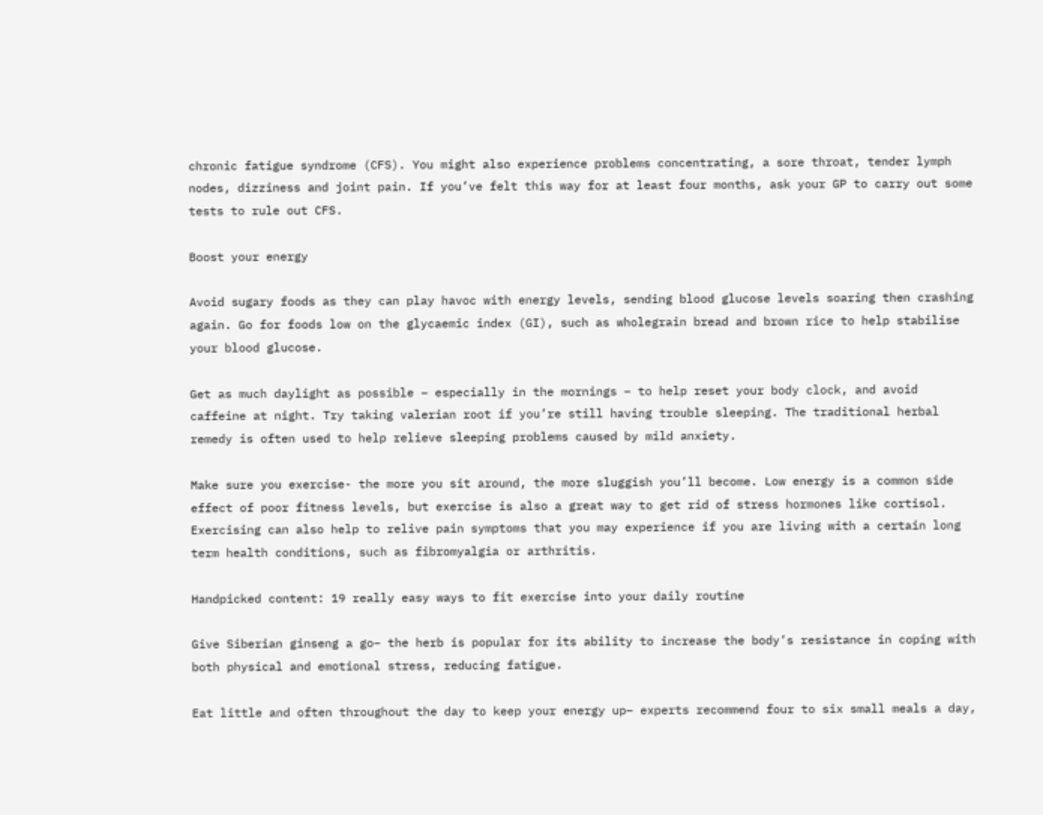chronic fatigue syndrome (CFS). You might also experience problems concentrating, a sore throat, tender lymph nodes, dizziness and joint pain. If you’ve felt this way for at least four months, ask your GP to carry out some tests to rule out CFS.

Boost your energy

Avoid sugary foods as they can play havoc with energy levels, sending blood glucose levels soaring then crashing again. Go for foods low on the glycaemic index (GI), such as wholegrain bread and brown rice to help stabilise your blood glucose.

Get as much daylight as possible – especially in the mornings – to help reset your body clock, and avoid caffeine at night. Try taking valerian root if you’re still having trouble sleeping. The traditional herbal remedy is often used to help relieve sleeping problems caused by mild anxiety.

Make sure you exercise- the more you sit around, the more sluggish you’ll become. Low energy is a common side effect of poor fitness levels, but exercise is also a great way to get rid of stress hormones like cortisol. Exercising can also help to relive pain symptoms that you may experience if you are living with a certain long term health conditions, such as fibromyalgia or arthritis.

Handpicked content: 19 really easy ways to fit exercise into your daily routine

Give Siberian ginseng a go– the herb is popular for its ability to increase the body’s resistance in coping with both physical and emotional stress, reducing fatigue.

Eat little and often throughout the day to keep your energy up– experts recommend four to six small meals a day,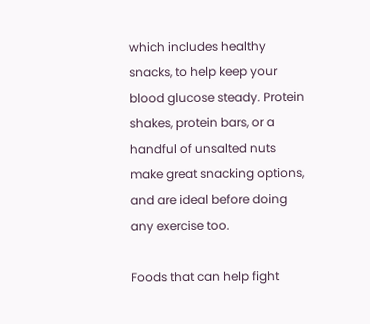which includes healthy snacks, to help keep your blood glucose steady. Protein shakes, protein bars, or a handful of unsalted nuts make great snacking options, and are ideal before doing any exercise too.

Foods that can help fight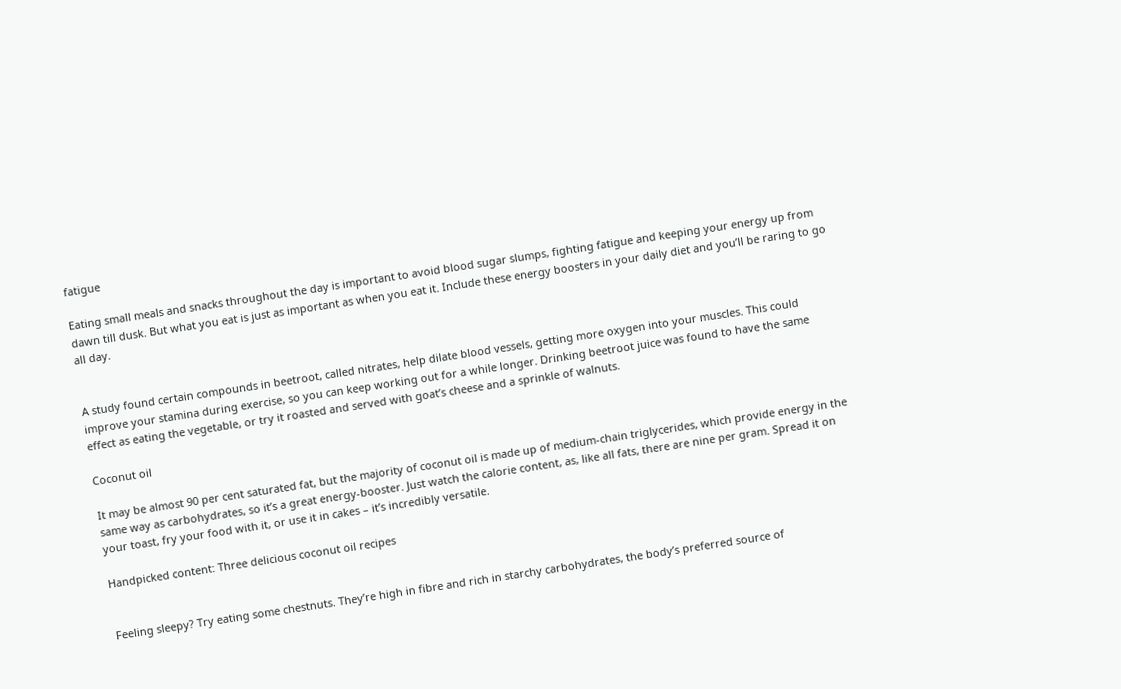fatigue

Eating small meals and snacks throughout the day is important to avoid blood sugar slumps, fighting fatigue and keeping your energy up from dawn till dusk. But what you eat is just as important as when you eat it. Include these energy boosters in your daily diet and you’ll be raring to go all day.


A study found certain compounds in beetroot, called nitrates, help dilate blood vessels, getting more oxygen into your muscles. This could improve your stamina during exercise, so you can keep working out for a while longer. Drinking beetroot juice was found to have the same effect as eating the vegetable, or try it roasted and served with goat’s cheese and a sprinkle of walnuts.

Coconut oil

It may be almost 90 per cent saturated fat, but the majority of coconut oil is made up of medium-chain triglycerides, which provide energy in the same way as carbohydrates, so it’s a great energy-booster. Just watch the calorie content, as, like all fats, there are nine per gram. Spread it on your toast, fry your food with it, or use it in cakes – it’s incredibly versatile.

Handpicked content: Three delicious coconut oil recipes


Feeling sleepy? Try eating some chestnuts. They’re high in fibre and rich in starchy carbohydrates, the body’s preferred source of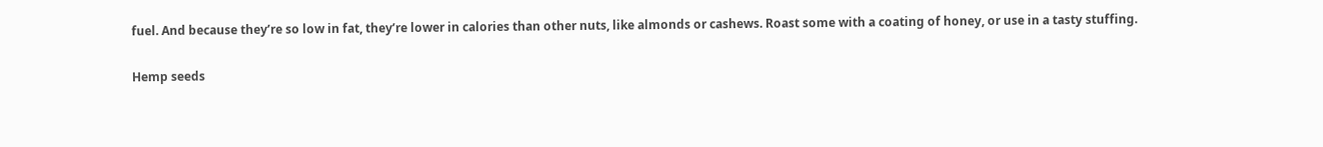fuel. And because they’re so low in fat, they’re lower in calories than other nuts, like almonds or cashews. Roast some with a coating of honey, or use in a tasty stuffing.

Hemp seeds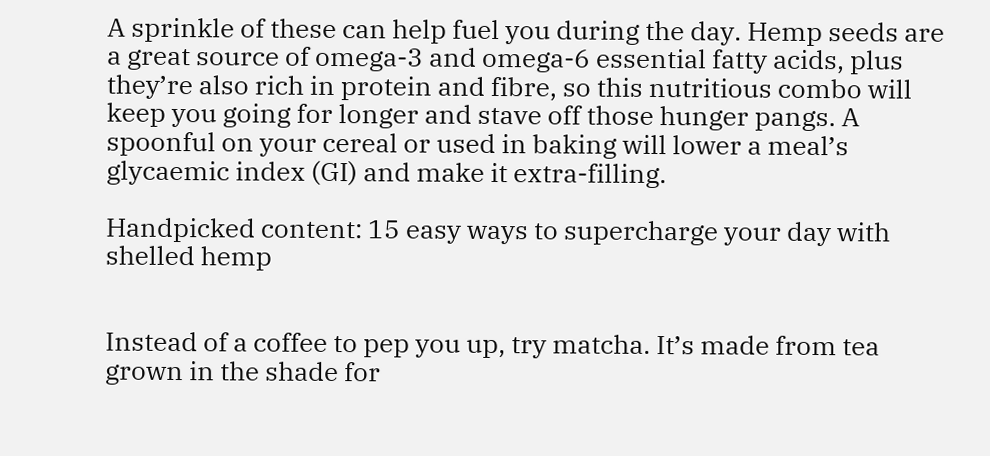A sprinkle of these can help fuel you during the day. Hemp seeds are a great source of omega-3 and omega-6 essential fatty acids, plus they’re also rich in protein and fibre, so this nutritious combo will keep you going for longer and stave off those hunger pangs. A spoonful on your cereal or used in baking will lower a meal’s glycaemic index (GI) and make it extra-filling.

Handpicked content: 15 easy ways to supercharge your day with shelled hemp


Instead of a coffee to pep you up, try matcha. It’s made from tea grown in the shade for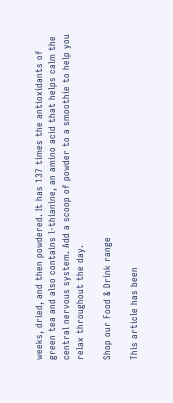weeks, dried, and then powdered. It has 137 times the antioxidants of green tea and also contains l-thianine, an amino acid that helps calm the central nervous system. Add a scoop of powder to a smoothie to help you relax throughout the day.

Shop our Food & Drink range

This article has been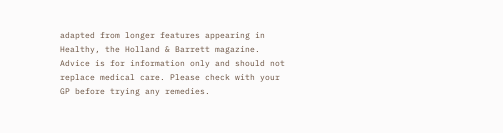adapted from longer features appearing in Healthy, the Holland & Barrett magazine. Advice is for information only and should not replace medical care. Please check with your GP before trying any remedies.